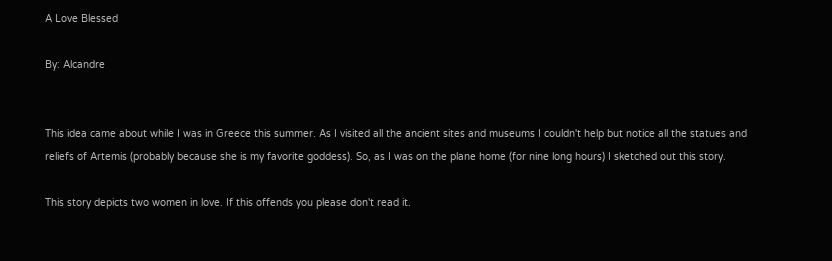A Love Blessed

By: Alcandre


This idea came about while I was in Greece this summer. As I visited all the ancient sites and museums I couldn't help but notice all the statues and reliefs of Artemis (probably because she is my favorite goddess). So, as I was on the plane home (for nine long hours) I sketched out this story.

This story depicts two women in love. If this offends you please don't read it.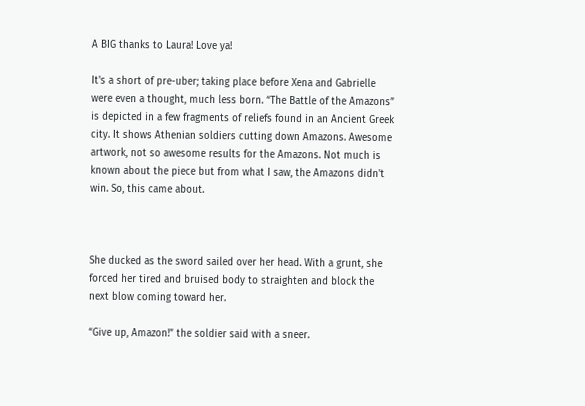A BIG thanks to Laura! Love ya!

It's a short of pre-uber; taking place before Xena and Gabrielle were even a thought, much less born. “The Battle of the Amazons” is depicted in a few fragments of reliefs found in an Ancient Greek city. It shows Athenian soldiers cutting down Amazons. Awesome artwork, not so awesome results for the Amazons. Not much is known about the piece but from what I saw, the Amazons didn't win. So, this came about.



She ducked as the sword sailed over her head. With a grunt, she forced her tired and bruised body to straighten and block the next blow coming toward her.

“Give up, Amazon!” the soldier said with a sneer.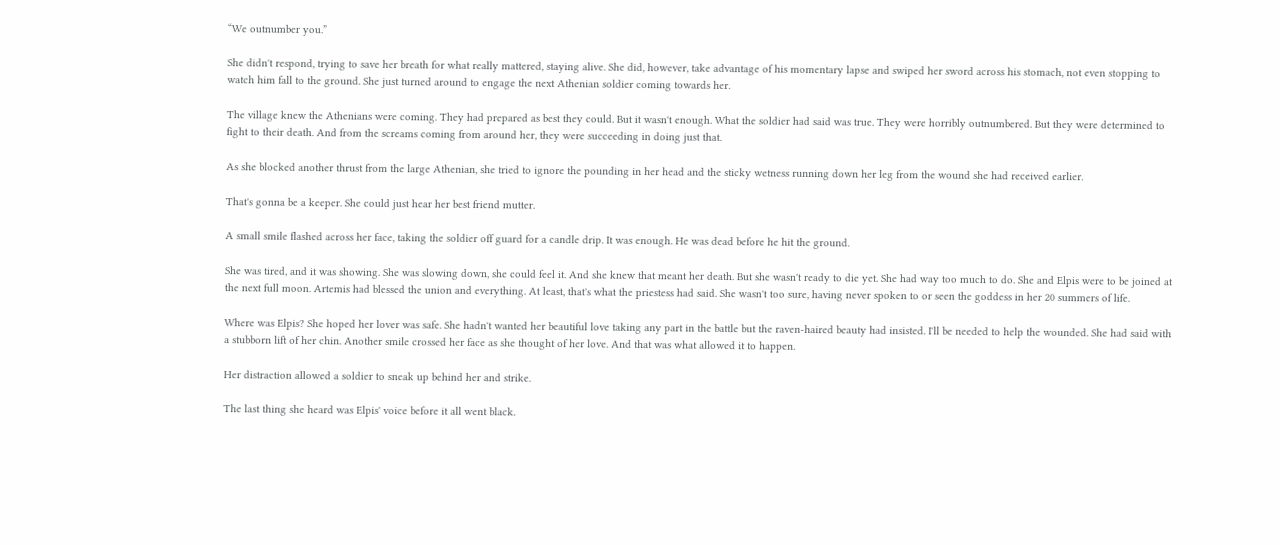“We outnumber you.”

She didn't respond, trying to save her breath for what really mattered, staying alive. She did, however, take advantage of his momentary lapse and swiped her sword across his stomach, not even stopping to watch him fall to the ground. She just turned around to engage the next Athenian soldier coming towards her.

The village knew the Athenians were coming. They had prepared as best they could. But it wasn't enough. What the soldier had said was true. They were horribly outnumbered. But they were determined to fight to their death. And from the screams coming from around her, they were succeeding in doing just that.

As she blocked another thrust from the large Athenian, she tried to ignore the pounding in her head and the sticky wetness running down her leg from the wound she had received earlier.

That's gonna be a keeper. She could just hear her best friend mutter.

A small smile flashed across her face, taking the soldier off guard for a candle drip. It was enough. He was dead before he hit the ground.

She was tired, and it was showing. She was slowing down, she could feel it. And she knew that meant her death. But she wasn't ready to die yet. She had way too much to do. She and Elpis were to be joined at the next full moon. Artemis had blessed the union and everything. At least, that's what the priestess had said. She wasn't too sure, having never spoken to or seen the goddess in her 20 summers of life.

Where was Elpis? She hoped her lover was safe. She hadn't wanted her beautiful love taking any part in the battle but the raven-haired beauty had insisted. I'll be needed to help the wounded. She had said with a stubborn lift of her chin. Another smile crossed her face as she thought of her love. And that was what allowed it to happen.

Her distraction allowed a soldier to sneak up behind her and strike.

The last thing she heard was Elpis' voice before it all went black.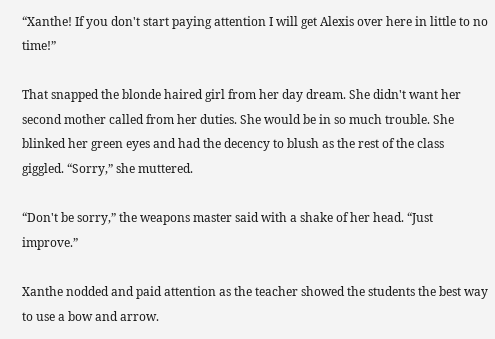“Xanthe! If you don't start paying attention I will get Alexis over here in little to no time!”

That snapped the blonde haired girl from her day dream. She didn't want her second mother called from her duties. She would be in so much trouble. She blinked her green eyes and had the decency to blush as the rest of the class giggled. “Sorry,” she muttered.

“Don't be sorry,” the weapons master said with a shake of her head. “Just improve.”

Xanthe nodded and paid attention as the teacher showed the students the best way to use a bow and arrow.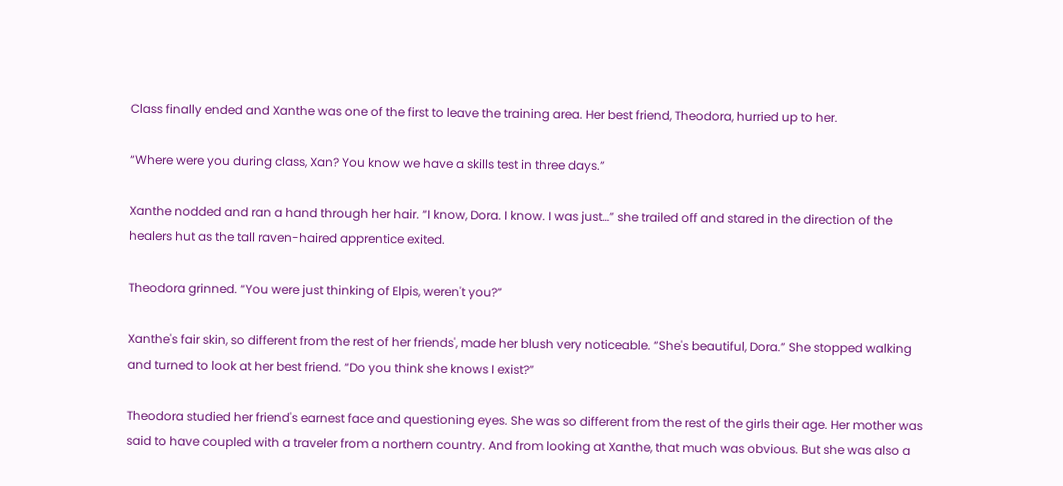Class finally ended and Xanthe was one of the first to leave the training area. Her best friend, Theodora, hurried up to her.

“Where were you during class, Xan? You know we have a skills test in three days.”

Xanthe nodded and ran a hand through her hair. “I know, Dora. I know. I was just…” she trailed off and stared in the direction of the healers hut as the tall raven-haired apprentice exited.

Theodora grinned. “You were just thinking of Elpis, weren't you?”

Xanthe's fair skin, so different from the rest of her friends', made her blush very noticeable. “She's beautiful, Dora.” She stopped walking and turned to look at her best friend. “Do you think she knows I exist?”

Theodora studied her friend's earnest face and questioning eyes. She was so different from the rest of the girls their age. Her mother was said to have coupled with a traveler from a northern country. And from looking at Xanthe, that much was obvious. But she was also a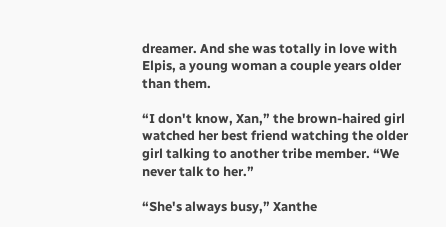dreamer. And she was totally in love with Elpis, a young woman a couple years older than them.

“I don't know, Xan,” the brown-haired girl watched her best friend watching the older girl talking to another tribe member. “We never talk to her.”

“She's always busy,” Xanthe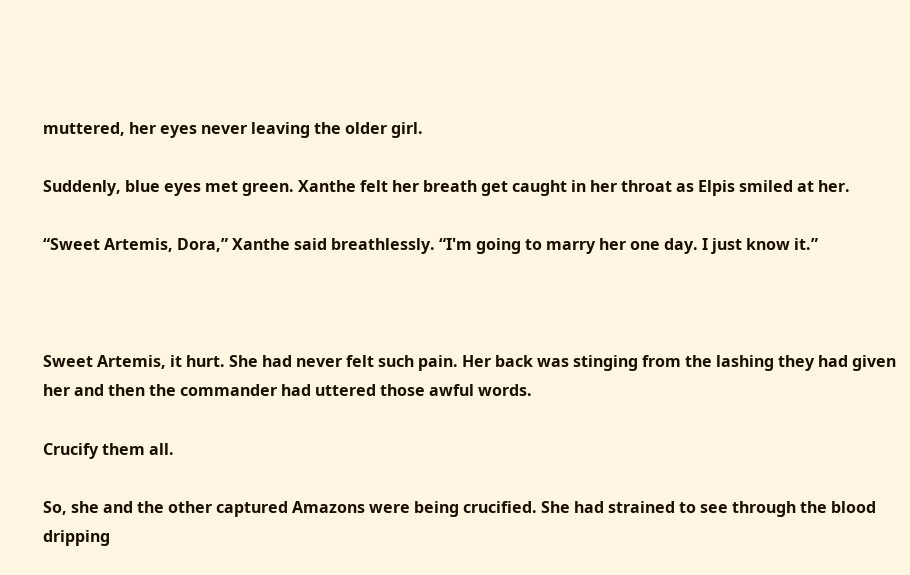muttered, her eyes never leaving the older girl.

Suddenly, blue eyes met green. Xanthe felt her breath get caught in her throat as Elpis smiled at her.

“Sweet Artemis, Dora,” Xanthe said breathlessly. “I'm going to marry her one day. I just know it.”



Sweet Artemis, it hurt. She had never felt such pain. Her back was stinging from the lashing they had given her and then the commander had uttered those awful words.

Crucify them all.

So, she and the other captured Amazons were being crucified. She had strained to see through the blood dripping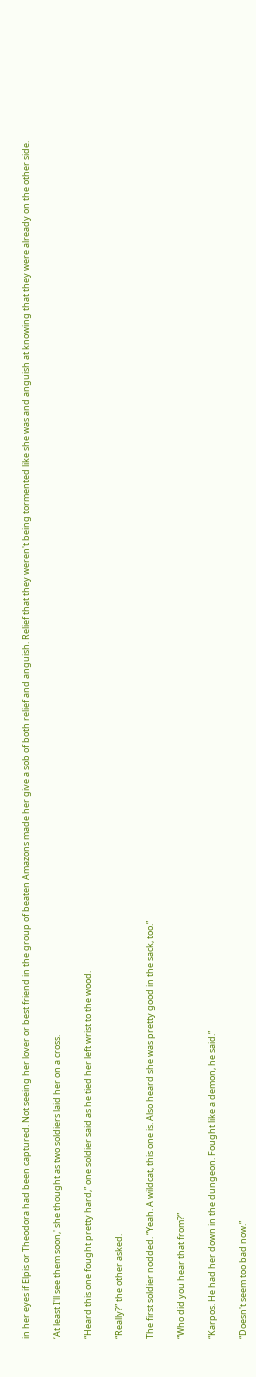in her eyes if Elpis or Theodora had been captured. Not seeing her lover or best friend in the group of beaten Amazons made her give a sob of both relief and anguish. Relief that they weren't being tormented like she was and anguish at knowing that they were already on the other side.

‘At least I'll see them soon,' she thought as two soldiers laid her on a cross.

“Heard this one fought pretty hard,” one soldier said as he tied her left wrist to the wood.

“Really?” the other asked.

The first soldier nodded. “Yeah. A wildcat, this one is. Also heard she was pretty good in the sack, too.”

“Who did you hear that from?”

“Karpos. He had her down in the dungeon. Fought like a demon, he said.”

“Doesn't seem too bad now.”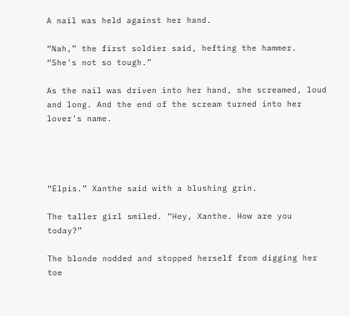A nail was held against her hand.

“Nah,” the first soldier said, hefting the hammer. “She's not so tough.”

As the nail was driven into her hand, she screamed, loud and long. And the end of the scream turned into her lover's name.




“Elpis.” Xanthe said with a blushing grin.

The taller girl smiled. “Hey, Xanthe. How are you today?”

The blonde nodded and stopped herself from digging her toe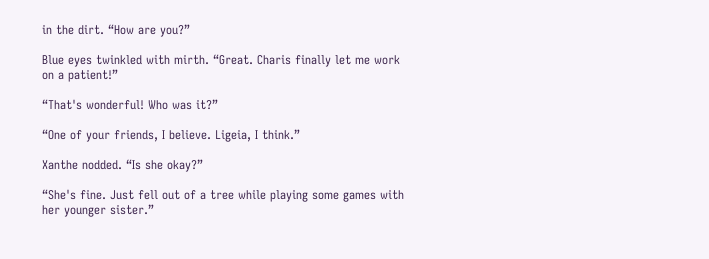in the dirt. “How are you?”

Blue eyes twinkled with mirth. “Great. Charis finally let me work on a patient!”

“That's wonderful! Who was it?”

“One of your friends, I believe. Ligeia, I think.”

Xanthe nodded. “Is she okay?”

“She's fine. Just fell out of a tree while playing some games with her younger sister.”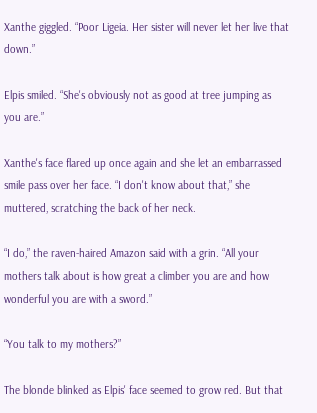Xanthe giggled. “Poor Ligeia. Her sister will never let her live that down.”

Elpis smiled. “She's obviously not as good at tree jumping as you are.”

Xanthe's face flared up once again and she let an embarrassed smile pass over her face. “I don't know about that,” she muttered, scratching the back of her neck.

“I do,” the raven-haired Amazon said with a grin. “All your mothers talk about is how great a climber you are and how wonderful you are with a sword.”

“You talk to my mothers?”

The blonde blinked as Elpis' face seemed to grow red. But that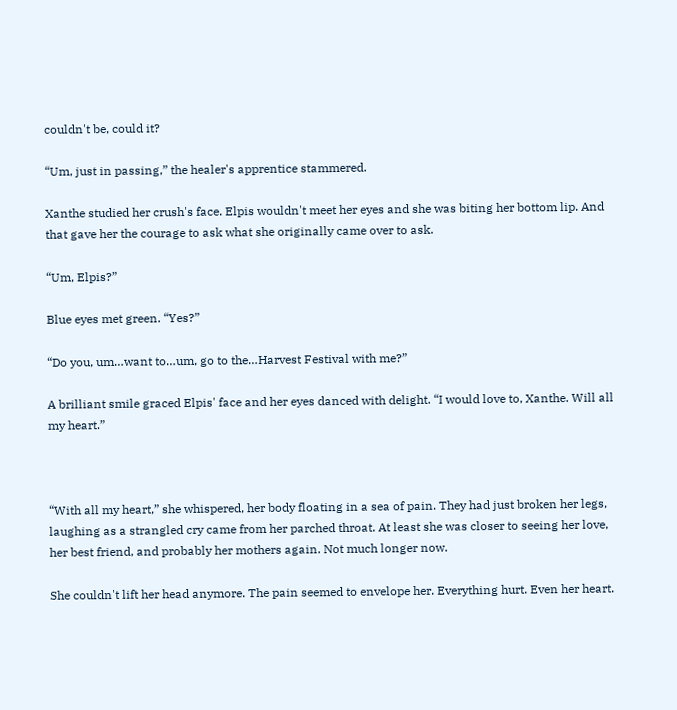couldn't be, could it?

“Um, just in passing,” the healer's apprentice stammered.

Xanthe studied her crush's face. Elpis wouldn't meet her eyes and she was biting her bottom lip. And that gave her the courage to ask what she originally came over to ask.

“Um, Elpis?”

Blue eyes met green. “Yes?”

“Do you, um…want to…um, go to the…Harvest Festival with me?”

A brilliant smile graced Elpis' face and her eyes danced with delight. “I would love to, Xanthe. Will all my heart.”



“With all my heart,” she whispered, her body floating in a sea of pain. They had just broken her legs, laughing as a strangled cry came from her parched throat. At least she was closer to seeing her love, her best friend, and probably her mothers again. Not much longer now.

She couldn't lift her head anymore. The pain seemed to envelope her. Everything hurt. Even her heart.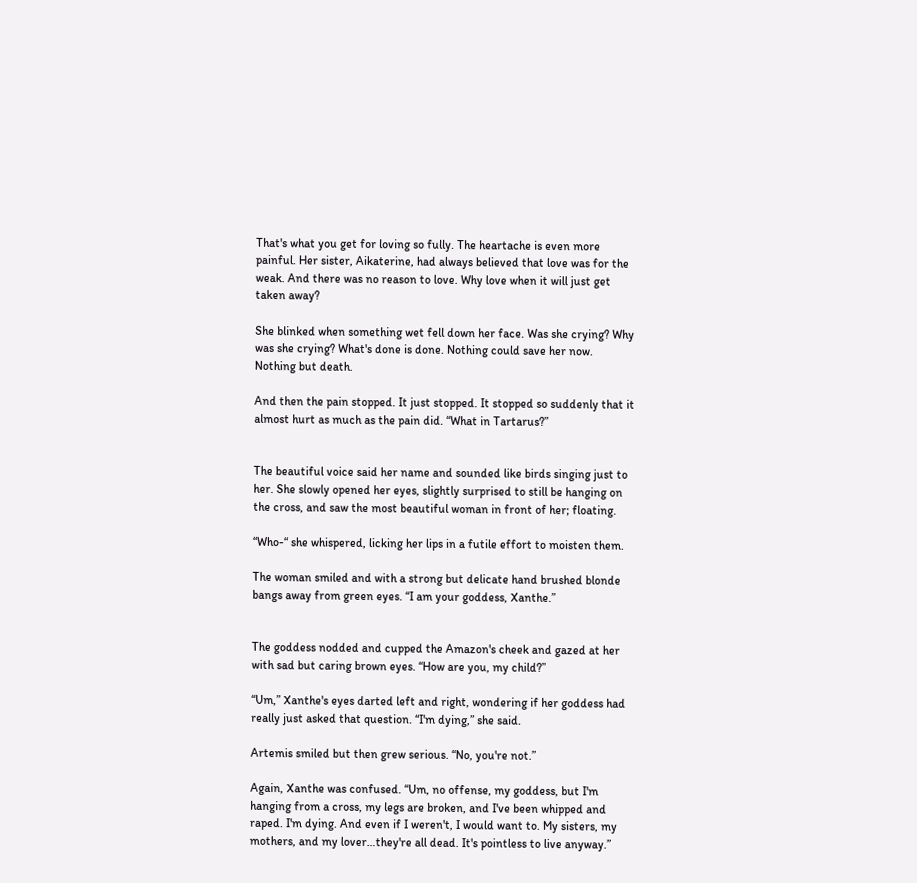That's what you get for loving so fully. The heartache is even more painful. Her sister, Aikaterine, had always believed that love was for the weak. And there was no reason to love. Why love when it will just get taken away?

She blinked when something wet fell down her face. Was she crying? Why was she crying? What's done is done. Nothing could save her now. Nothing but death.

And then the pain stopped. It just stopped. It stopped so suddenly that it almost hurt as much as the pain did. “What in Tartarus?”


The beautiful voice said her name and sounded like birds singing just to her. She slowly opened her eyes, slightly surprised to still be hanging on the cross, and saw the most beautiful woman in front of her; floating.

“Who-“ she whispered, licking her lips in a futile effort to moisten them.

The woman smiled and with a strong but delicate hand brushed blonde bangs away from green eyes. “I am your goddess, Xanthe.”


The goddess nodded and cupped the Amazon's cheek and gazed at her with sad but caring brown eyes. “How are you, my child?”

“Um,” Xanthe's eyes darted left and right, wondering if her goddess had really just asked that question. “I'm dying,” she said.

Artemis smiled but then grew serious. “No, you're not.”

Again, Xanthe was confused. “Um, no offense, my goddess, but I'm hanging from a cross, my legs are broken, and I've been whipped and raped. I'm dying. And even if I weren't, I would want to. My sisters, my mothers, and my lover…they're all dead. It's pointless to live anyway.”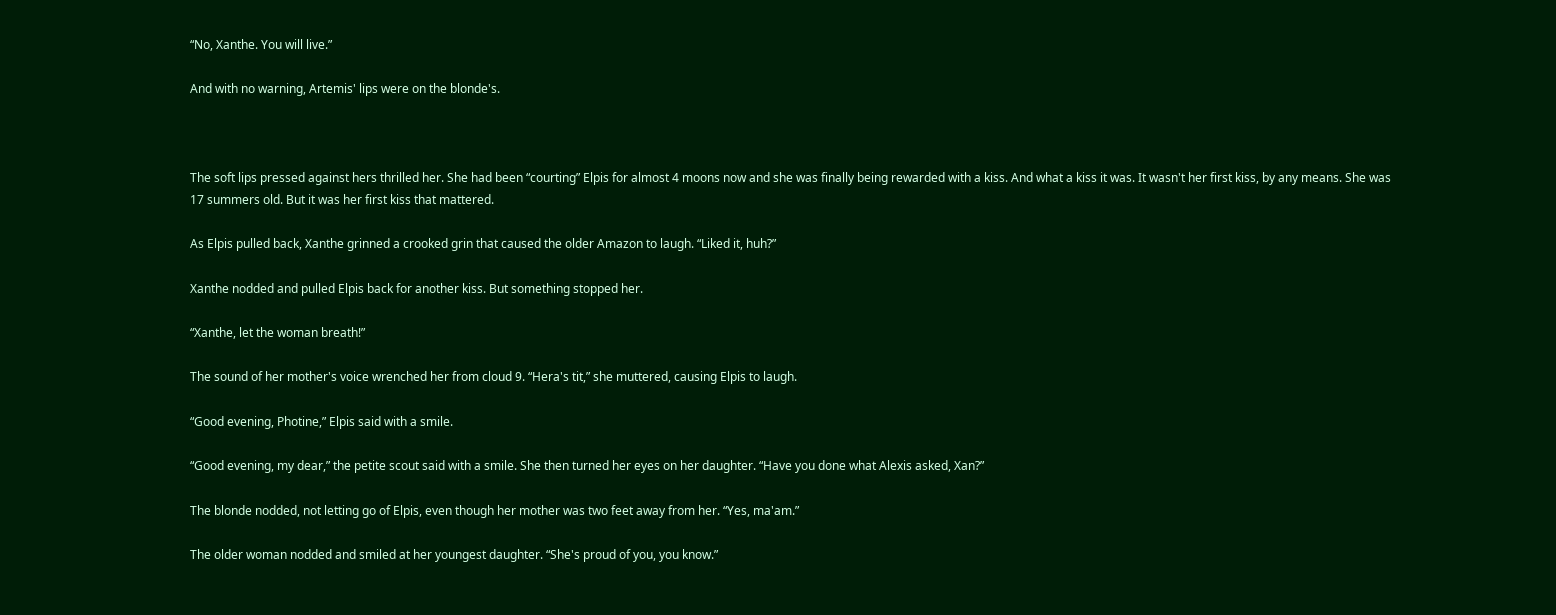“No, Xanthe. You will live.”

And with no warning, Artemis' lips were on the blonde's.



The soft lips pressed against hers thrilled her. She had been “courting” Elpis for almost 4 moons now and she was finally being rewarded with a kiss. And what a kiss it was. It wasn't her first kiss, by any means. She was 17 summers old. But it was her first kiss that mattered.

As Elpis pulled back, Xanthe grinned a crooked grin that caused the older Amazon to laugh. “Liked it, huh?”

Xanthe nodded and pulled Elpis back for another kiss. But something stopped her.

“Xanthe, let the woman breath!”

The sound of her mother's voice wrenched her from cloud 9. “Hera's tit,” she muttered, causing Elpis to laugh.

“Good evening, Photine,” Elpis said with a smile.

“Good evening, my dear,” the petite scout said with a smile. She then turned her eyes on her daughter. “Have you done what Alexis asked, Xan?”

The blonde nodded, not letting go of Elpis, even though her mother was two feet away from her. “Yes, ma'am.”

The older woman nodded and smiled at her youngest daughter. “She's proud of you, you know.”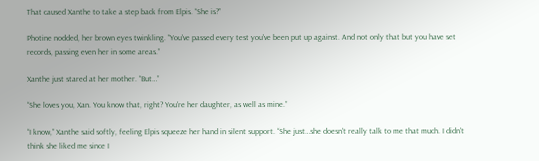That caused Xanthe to take a step back from Elpis. “She is?”

Photine nodded, her brown eyes twinkling. “You've passed every test you've been put up against. And not only that but you have set records, passing even her in some areas.”

Xanthe just stared at her mother. “But…”

“She loves you, Xan. You know that, right? You're her daughter, as well as mine.”

“I know,” Xanthe said softly, feeling Elpis squeeze her hand in silent support. “She just…she doesn't really talk to me that much. I didn't think she liked me since I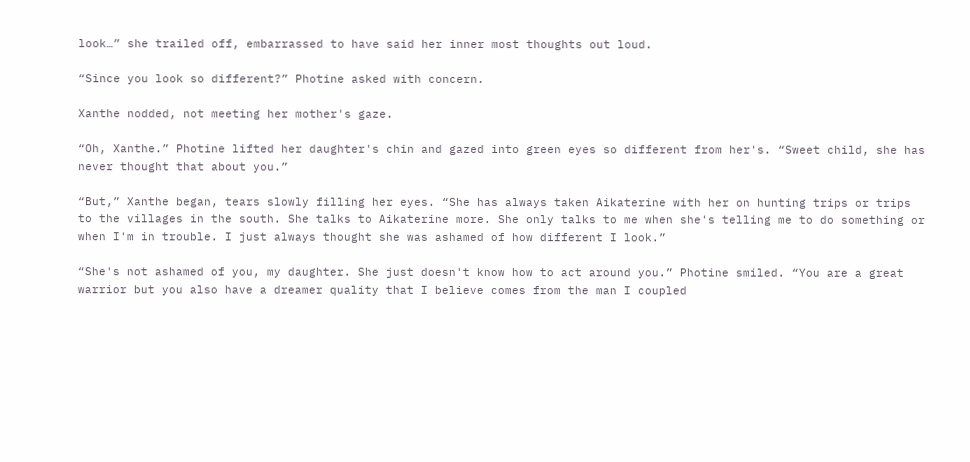look…” she trailed off, embarrassed to have said her inner most thoughts out loud.

“Since you look so different?” Photine asked with concern.

Xanthe nodded, not meeting her mother's gaze.

“Oh, Xanthe.” Photine lifted her daughter's chin and gazed into green eyes so different from her's. “Sweet child, she has never thought that about you.”

“But,” Xanthe began, tears slowly filling her eyes. “She has always taken Aikaterine with her on hunting trips or trips to the villages in the south. She talks to Aikaterine more. She only talks to me when she's telling me to do something or when I'm in trouble. I just always thought she was ashamed of how different I look.”

“She's not ashamed of you, my daughter. She just doesn't know how to act around you.” Photine smiled. “You are a great warrior but you also have a dreamer quality that I believe comes from the man I coupled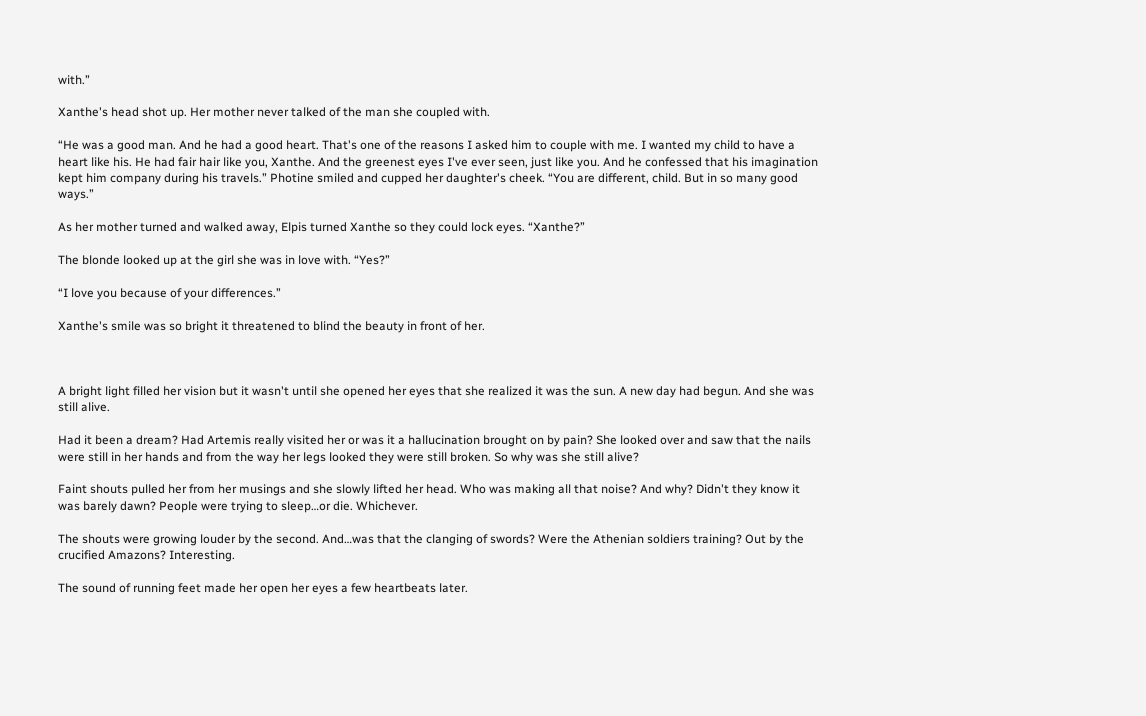with.”

Xanthe's head shot up. Her mother never talked of the man she coupled with.

“He was a good man. And he had a good heart. That's one of the reasons I asked him to couple with me. I wanted my child to have a heart like his. He had fair hair like you, Xanthe. And the greenest eyes I've ever seen, just like you. And he confessed that his imagination kept him company during his travels.” Photine smiled and cupped her daughter's cheek. “You are different, child. But in so many good ways.”

As her mother turned and walked away, Elpis turned Xanthe so they could lock eyes. “Xanthe?”

The blonde looked up at the girl she was in love with. “Yes?”

“I love you because of your differences.”

Xanthe's smile was so bright it threatened to blind the beauty in front of her.



A bright light filled her vision but it wasn't until she opened her eyes that she realized it was the sun. A new day had begun. And she was still alive.

Had it been a dream? Had Artemis really visited her or was it a hallucination brought on by pain? She looked over and saw that the nails were still in her hands and from the way her legs looked they were still broken. So why was she still alive?

Faint shouts pulled her from her musings and she slowly lifted her head. Who was making all that noise? And why? Didn't they know it was barely dawn? People were trying to sleep…or die. Whichever.

The shouts were growing louder by the second. And…was that the clanging of swords? Were the Athenian soldiers training? Out by the crucified Amazons? Interesting.

The sound of running feet made her open her eyes a few heartbeats later.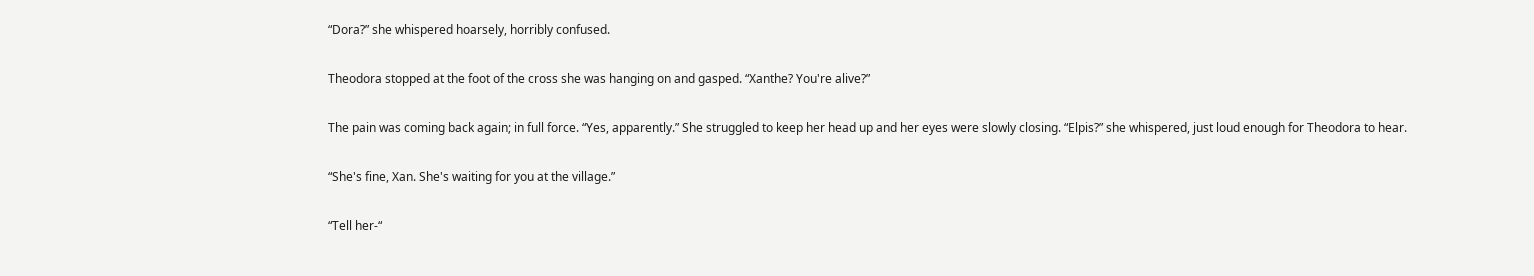“Dora?” she whispered hoarsely, horribly confused.

Theodora stopped at the foot of the cross she was hanging on and gasped. “Xanthe? You're alive?”

The pain was coming back again; in full force. “Yes, apparently.” She struggled to keep her head up and her eyes were slowly closing. “Elpis?” she whispered, just loud enough for Theodora to hear.

“She's fine, Xan. She's waiting for you at the village.”

“Tell her-“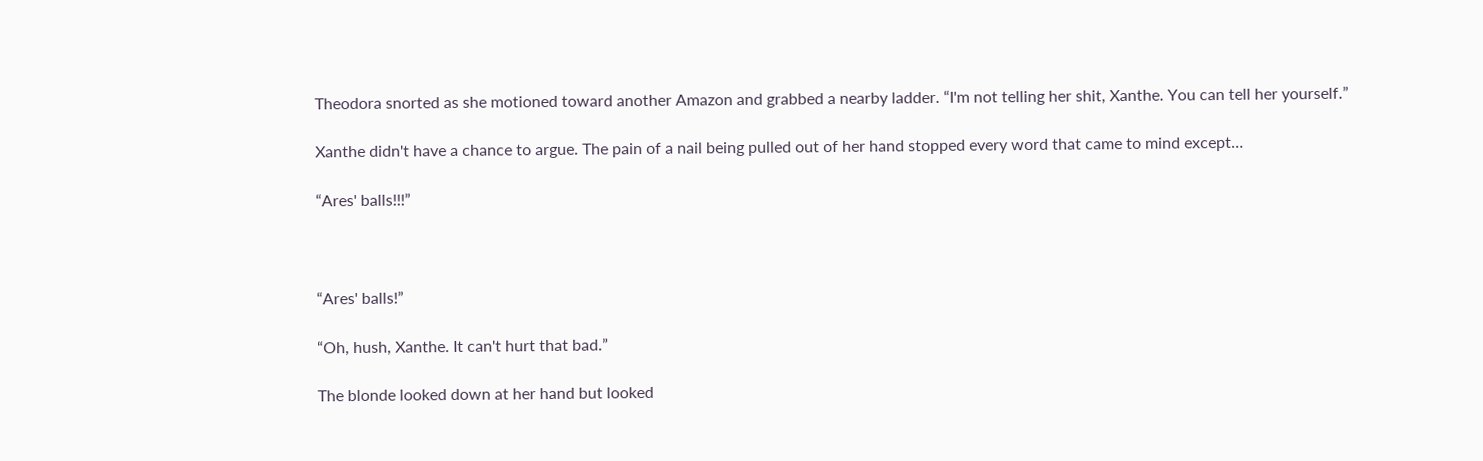Theodora snorted as she motioned toward another Amazon and grabbed a nearby ladder. “I'm not telling her shit, Xanthe. You can tell her yourself.”

Xanthe didn't have a chance to argue. The pain of a nail being pulled out of her hand stopped every word that came to mind except…

“Ares' balls!!!”



“Ares' balls!”

“Oh, hush, Xanthe. It can't hurt that bad.”

The blonde looked down at her hand but looked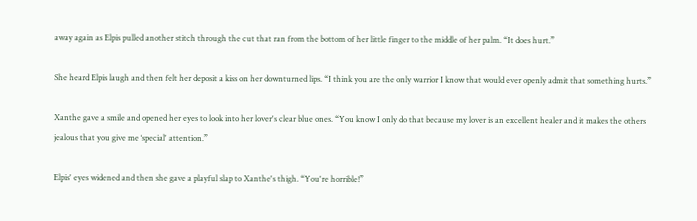away again as Elpis pulled another stitch through the cut that ran from the bottom of her little finger to the middle of her palm. “It does hurt.”

She heard Elpis laugh and then felt her deposit a kiss on her downturned lips. “I think you are the only warrior I know that would ever openly admit that something hurts.”

Xanthe gave a smile and opened her eyes to look into her lover's clear blue ones. “You know I only do that because my lover is an excellent healer and it makes the others jealous that you give me ‘special' attention.”

Elpis' eyes widened and then she gave a playful slap to Xanthe's thigh. “You're horrible!”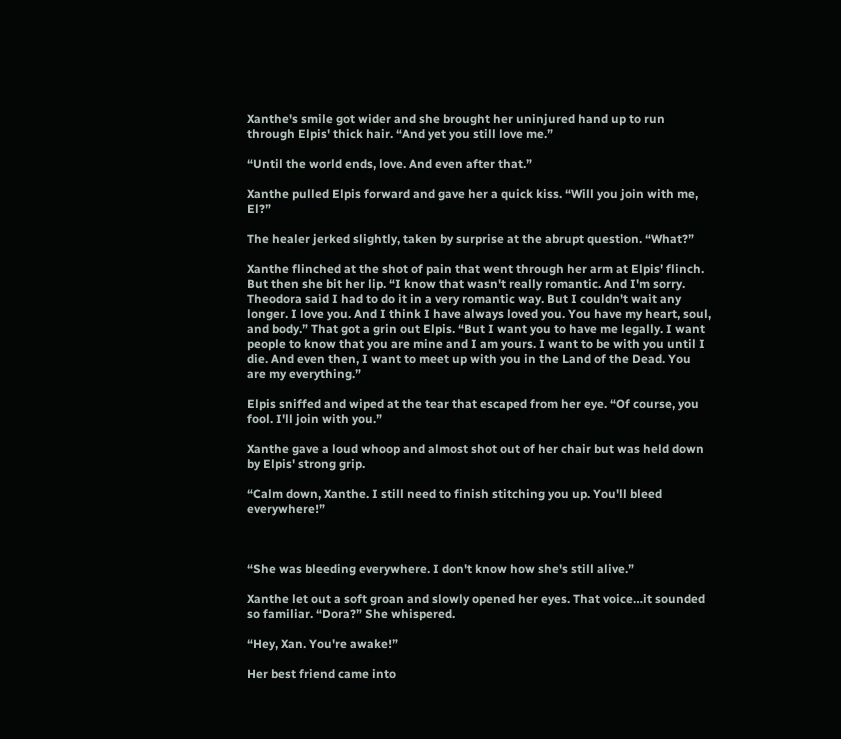Xanthe's smile got wider and she brought her uninjured hand up to run through Elpis' thick hair. “And yet you still love me.”

“Until the world ends, love. And even after that.”

Xanthe pulled Elpis forward and gave her a quick kiss. “Will you join with me, El?”

The healer jerked slightly, taken by surprise at the abrupt question. “What?”

Xanthe flinched at the shot of pain that went through her arm at Elpis' flinch. But then she bit her lip. “I know that wasn't really romantic. And I'm sorry. Theodora said I had to do it in a very romantic way. But I couldn't wait any longer. I love you. And I think I have always loved you. You have my heart, soul, and body.” That got a grin out Elpis. “But I want you to have me legally. I want people to know that you are mine and I am yours. I want to be with you until I die. And even then, I want to meet up with you in the Land of the Dead. You are my everything.”

Elpis sniffed and wiped at the tear that escaped from her eye. “Of course, you fool. I'll join with you.”

Xanthe gave a loud whoop and almost shot out of her chair but was held down by Elpis' strong grip.

“Calm down, Xanthe. I still need to finish stitching you up. You'll bleed everywhere!”



“She was bleeding everywhere. I don't know how she's still alive.”

Xanthe let out a soft groan and slowly opened her eyes. That voice…it sounded so familiar. “Dora?” She whispered.

“Hey, Xan. You're awake!”

Her best friend came into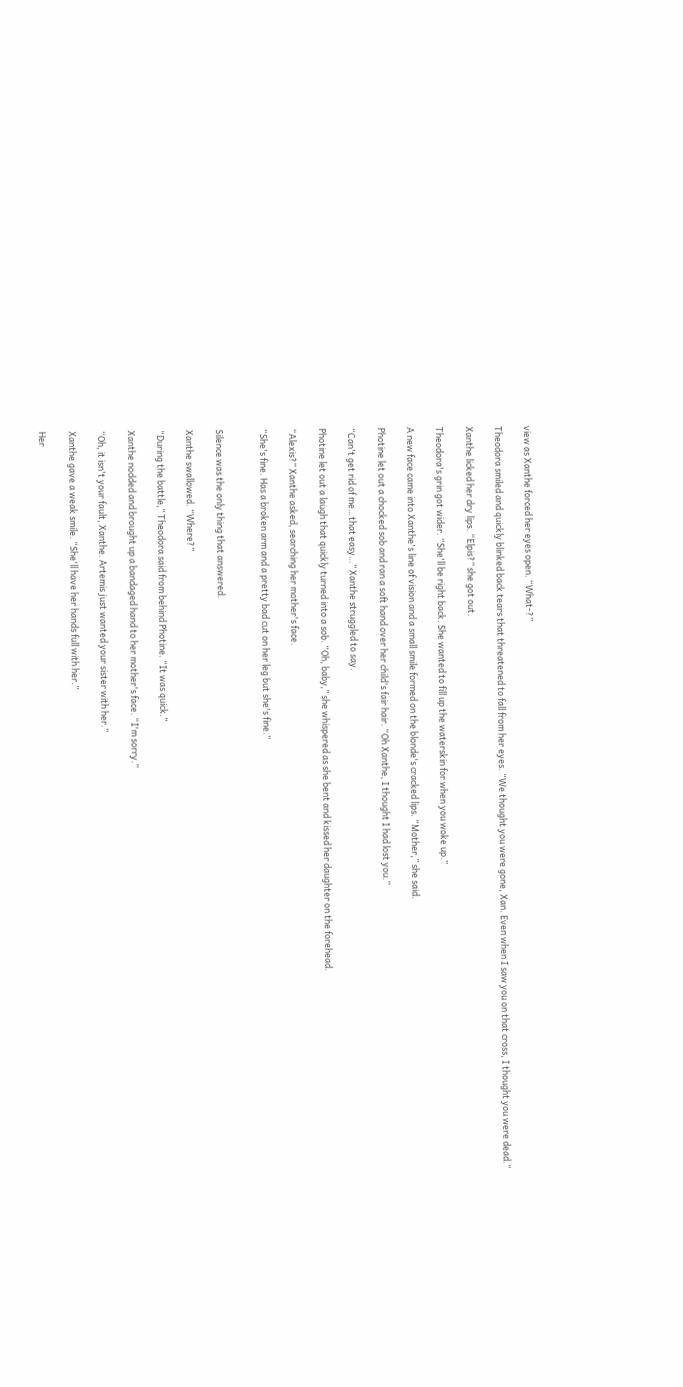view as Xanthe forced her eyes open. “What-?”

Theodora smiled and quickly blinked back tears that threatened to fall from her eyes. “We thought you were gone, Xan. Even when I saw you on that cross, I thought you were dead.”

Xanthe licked her dry lips. “Elpis?” she got out.

Theodora's grin got wider. “She'll be right back. She wanted to fill up the waterskin for when you woke up.”

A new face came into Xanthe's line of vision and a small smile formed on the blonde's cracked lips. “Mother,” she said.

Photine let out a chocked sob and ran a soft hand over her child's fair hair. “Oh Xanthe, I thought I had lost you.”

“Can't get rid of me…that easy…” Xanthe struggled to say.

Photine let out a laugh that quickly turned into a sob. “Oh, baby,” she whispered as she bent and kissed her daughter on the forehead.

“Alexis?” Xanthe asked, searching her mother's face.

“She's fine. Has a broken arm and a pretty bad cut on her leg but she's fine.”


Silence was the only thing that answered.

Xanthe swallowed. “Where?”

“During the battle,” Theodora said from behind Photine. “It was quick.”

Xanthe nodded and brought up a bandaged hand to her mother's face. “I'm sorry.”

“Oh, it isn't your fault, Xanthe. Artemis just wanted your sister with her.”

Xanthe gave a weak smile. “She'll have her hands full with her.”

Her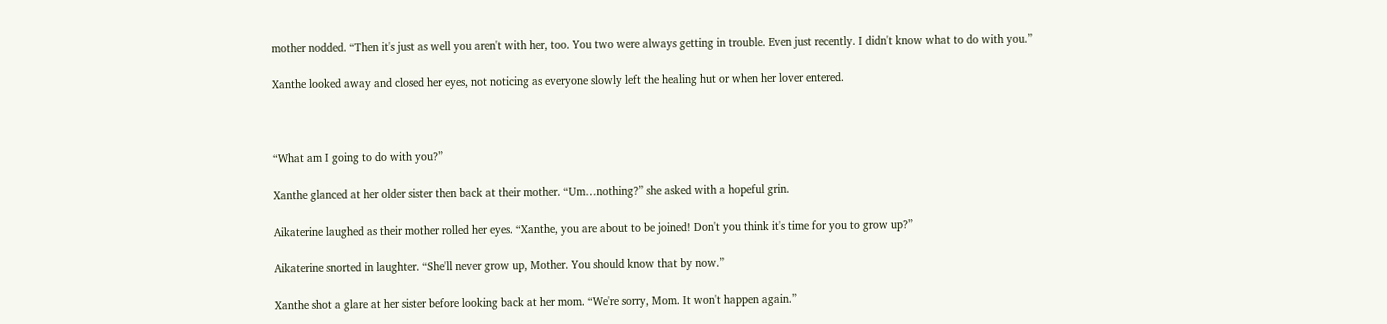mother nodded. “Then it's just as well you aren't with her, too. You two were always getting in trouble. Even just recently. I didn't know what to do with you.”

Xanthe looked away and closed her eyes, not noticing as everyone slowly left the healing hut or when her lover entered.



“What am I going to do with you?”

Xanthe glanced at her older sister then back at their mother. “Um…nothing?” she asked with a hopeful grin.

Aikaterine laughed as their mother rolled her eyes. “Xanthe, you are about to be joined! Don't you think it's time for you to grow up?”

Aikaterine snorted in laughter. “She'll never grow up, Mother. You should know that by now.”

Xanthe shot a glare at her sister before looking back at her mom. “We're sorry, Mom. It won't happen again.”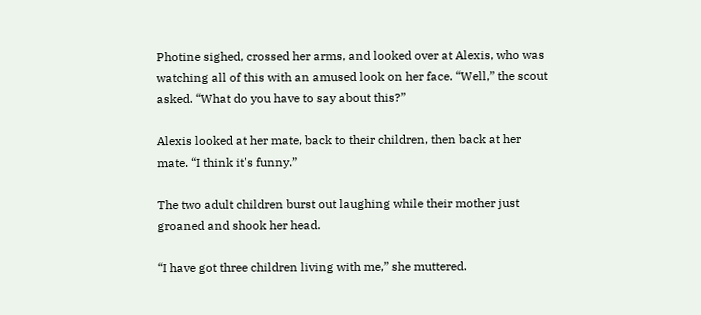Photine sighed, crossed her arms, and looked over at Alexis, who was watching all of this with an amused look on her face. “Well,” the scout asked. “What do you have to say about this?”

Alexis looked at her mate, back to their children, then back at her mate. “I think it's funny.”

The two adult children burst out laughing while their mother just groaned and shook her head.

“I have got three children living with me,” she muttered.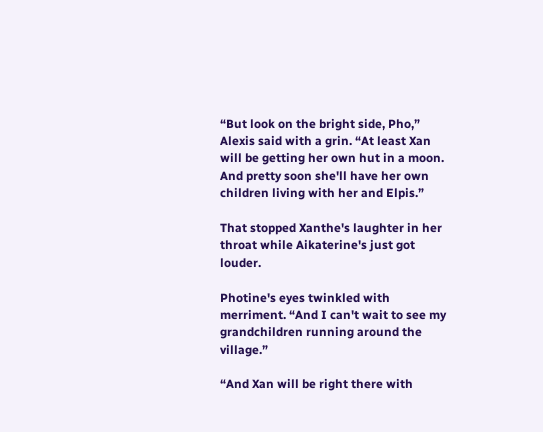“But look on the bright side, Pho,” Alexis said with a grin. “At least Xan will be getting her own hut in a moon. And pretty soon she'll have her own children living with her and Elpis.”

That stopped Xanthe's laughter in her throat while Aikaterine's just got louder.

Photine's eyes twinkled with merriment. “And I can't wait to see my grandchildren running around the village.”

“And Xan will be right there with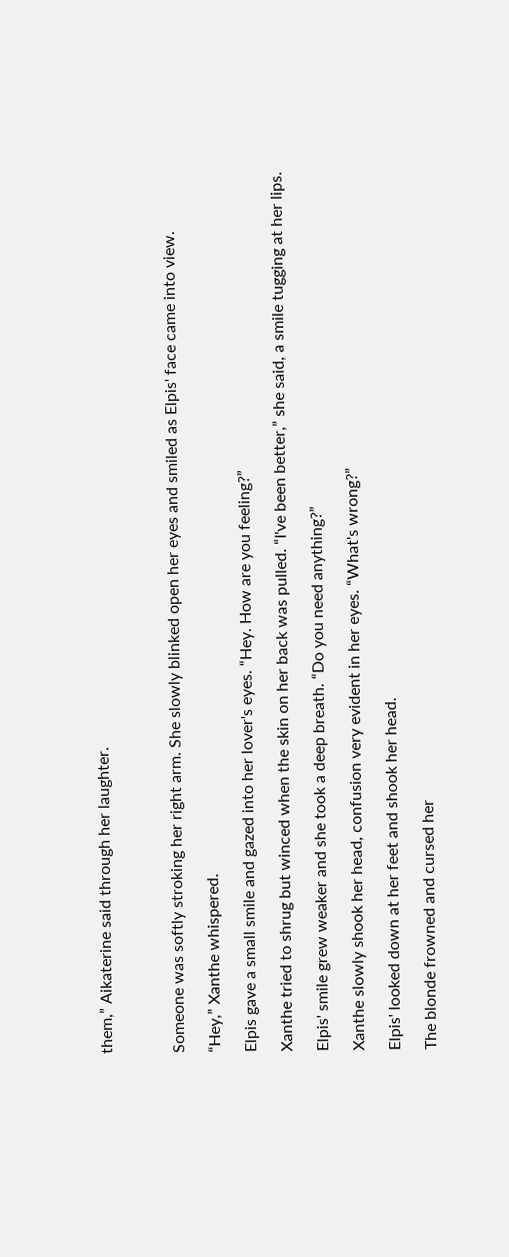them,” Aikaterine said through her laughter.



Someone was softly stroking her right arm. She slowly blinked open her eyes and smiled as Elpis' face came into view.

“Hey,” Xanthe whispered.

Elpis gave a small smile and gazed into her lover's eyes. “Hey. How are you feeling?”

Xanthe tried to shrug but winced when the skin on her back was pulled. “I've been better,” she said, a smile tugging at her lips.

Elpis' smile grew weaker and she took a deep breath. “Do you need anything?”

Xanthe slowly shook her head, confusion very evident in her eyes. “What's wrong?”

Elpis' looked down at her feet and shook her head.

The blonde frowned and cursed her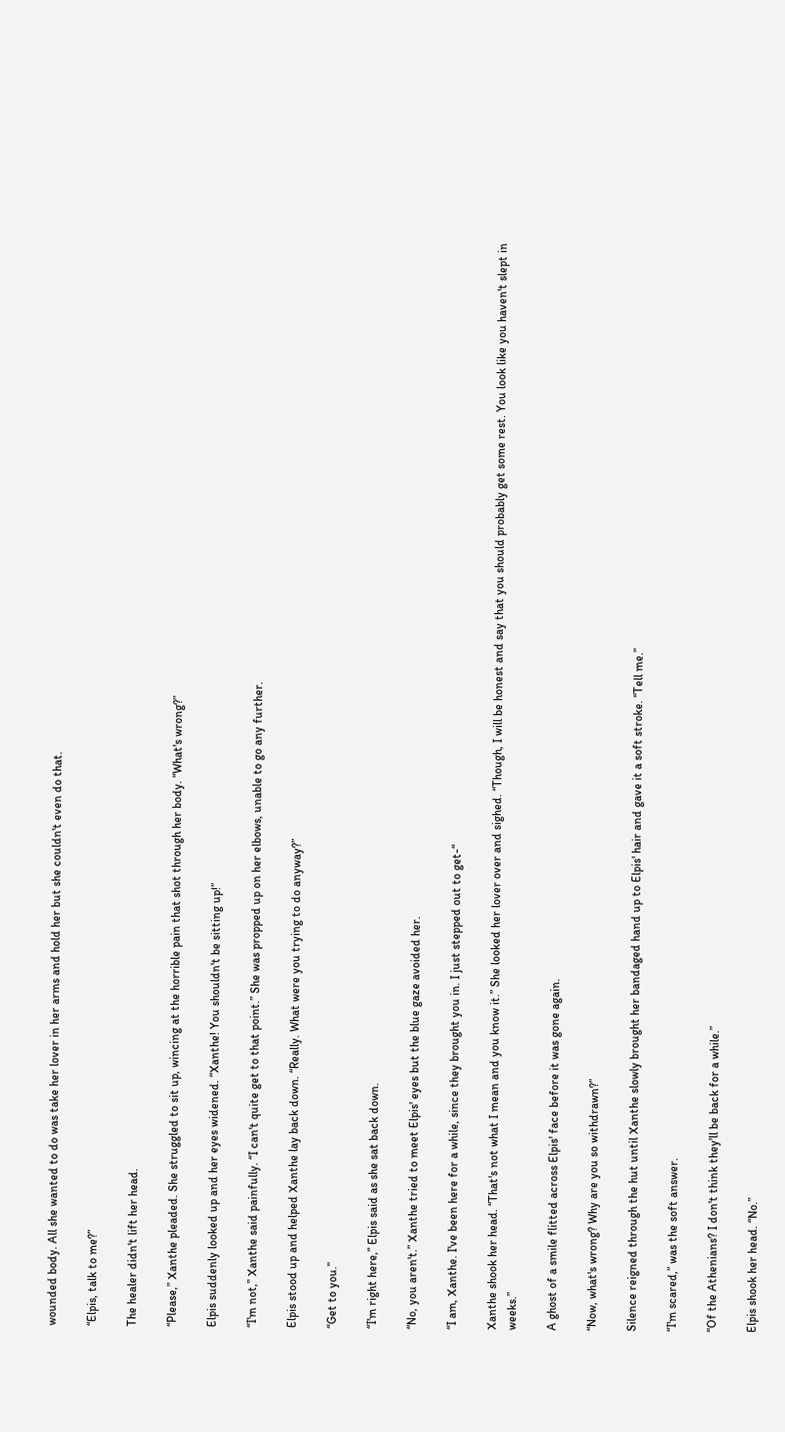wounded body. All she wanted to do was take her lover in her arms and hold her but she couldn't even do that.

“Elpis, talk to me?”

The healer didn't lift her head.

“Please,” Xanthe pleaded. She struggled to sit up, wincing at the horrible pain that shot through her body. “What's wrong?”

Elpis suddenly looked up and her eyes widened. “Xanthe! You shouldn't be sitting up!”

“I'm not,” Xanthe said painfully. “I can't quite get to that point.” She was propped up on her elbows, unable to go any further.

Elpis stood up and helped Xanthe lay back down. “Really. What were you trying to do anyway?”

“Get to you.”

“I'm right here,” Elpis said as she sat back down.

“No, you aren't.” Xanthe tried to meet Elpis' eyes but the blue gaze avoided her.

“I am, Xanthe. I've been here for a while, since they brought you in. I just stepped out to get-“

Xanthe shook her head. “That's not what I mean and you know it.” She looked her lover over and sighed. “Though, I will be honest and say that you should probably get some rest. You look like you haven't slept in weeks.”

A ghost of a smile flitted across Elpis' face before it was gone again.

“Now, what's wrong? Why are you so withdrawn?”

Silence reigned through the hut until Xanthe slowly brought her bandaged hand up to Elpis' hair and gave it a soft stroke. “Tell me.”

“I'm scared,” was the soft answer.

“Of the Athenians? I don't think they'll be back for a while.”

Elpis shook her head. “No.”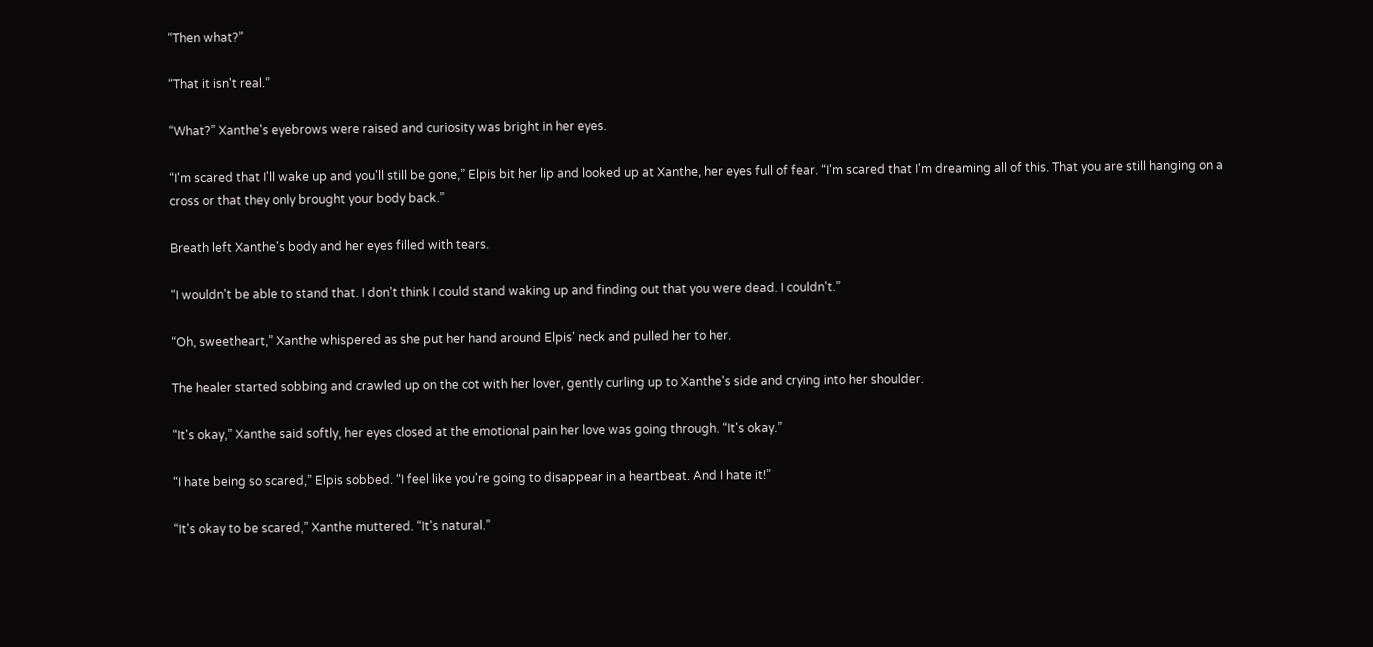“Then what?”

“That it isn't real.”

“What?” Xanthe's eyebrows were raised and curiosity was bright in her eyes.

“I'm scared that I'll wake up and you'll still be gone,” Elpis bit her lip and looked up at Xanthe, her eyes full of fear. “I'm scared that I'm dreaming all of this. That you are still hanging on a cross or that they only brought your body back.”

Breath left Xanthe's body and her eyes filled with tears.

“I wouldn't be able to stand that. I don't think I could stand waking up and finding out that you were dead. I couldn't.”

“Oh, sweetheart,” Xanthe whispered as she put her hand around Elpis' neck and pulled her to her.

The healer started sobbing and crawled up on the cot with her lover, gently curling up to Xanthe's side and crying into her shoulder.

“It's okay,” Xanthe said softly, her eyes closed at the emotional pain her love was going through. “It's okay.”

“I hate being so scared,” Elpis sobbed. “I feel like you're going to disappear in a heartbeat. And I hate it!”

“It's okay to be scared,” Xanthe muttered. “It's natural.”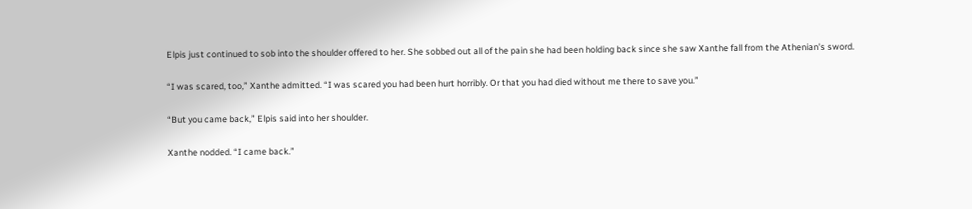Elpis just continued to sob into the shoulder offered to her. She sobbed out all of the pain she had been holding back since she saw Xanthe fall from the Athenian's sword.

“I was scared, too,” Xanthe admitted. “I was scared you had been hurt horribly. Or that you had died without me there to save you.”

“But you came back,” Elpis said into her shoulder.

Xanthe nodded. “I came back.”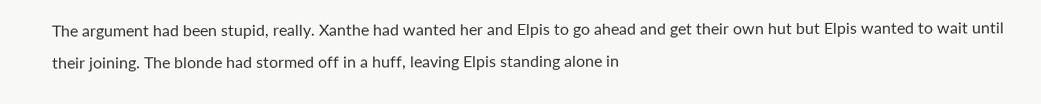The argument had been stupid, really. Xanthe had wanted her and Elpis to go ahead and get their own hut but Elpis wanted to wait until their joining. The blonde had stormed off in a huff, leaving Elpis standing alone in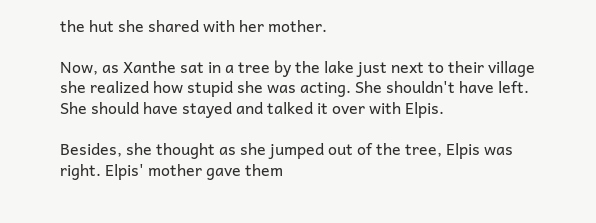the hut she shared with her mother.

Now, as Xanthe sat in a tree by the lake just next to their village she realized how stupid she was acting. She shouldn't have left. She should have stayed and talked it over with Elpis.

Besides, she thought as she jumped out of the tree, Elpis was right. Elpis' mother gave them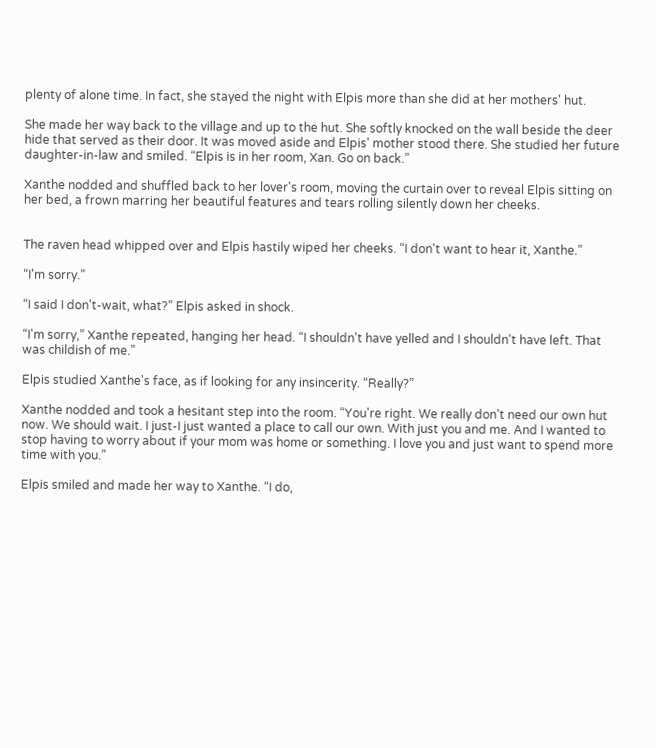plenty of alone time. In fact, she stayed the night with Elpis more than she did at her mothers' hut.

She made her way back to the village and up to the hut. She softly knocked on the wall beside the deer hide that served as their door. It was moved aside and Elpis' mother stood there. She studied her future daughter-in-law and smiled. “Elpis is in her room, Xan. Go on back.”

Xanthe nodded and shuffled back to her lover's room, moving the curtain over to reveal Elpis sitting on her bed, a frown marring her beautiful features and tears rolling silently down her cheeks.


The raven head whipped over and Elpis hastily wiped her cheeks. “I don't want to hear it, Xanthe.”

“I'm sorry.”

“I said I don't-wait, what?” Elpis asked in shock.

“I'm sorry,” Xanthe repeated, hanging her head. “I shouldn't have yelled and I shouldn't have left. That was childish of me.”

Elpis studied Xanthe's face, as if looking for any insincerity. “Really?”

Xanthe nodded and took a hesitant step into the room. “You're right. We really don't need our own hut now. We should wait. I just-I just wanted a place to call our own. With just you and me. And I wanted to stop having to worry about if your mom was home or something. I love you and just want to spend more time with you.”

Elpis smiled and made her way to Xanthe. “I do,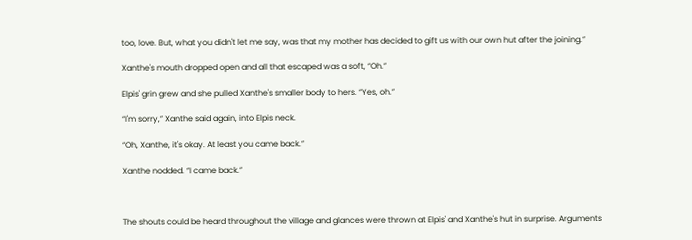too, love. But, what you didn't let me say, was that my mother has decided to gift us with our own hut after the joining.”

Xanthe's mouth dropped open and all that escaped was a soft, “Oh.”

Elpis' grin grew and she pulled Xanthe's smaller body to hers. “Yes, oh.”

“I'm sorry,” Xanthe said again, into Elpis neck.

“Oh, Xanthe, it's okay. At least you came back.”

Xanthe nodded. “I came back.”



The shouts could be heard throughout the village and glances were thrown at Elpis' and Xanthe's hut in surprise. Arguments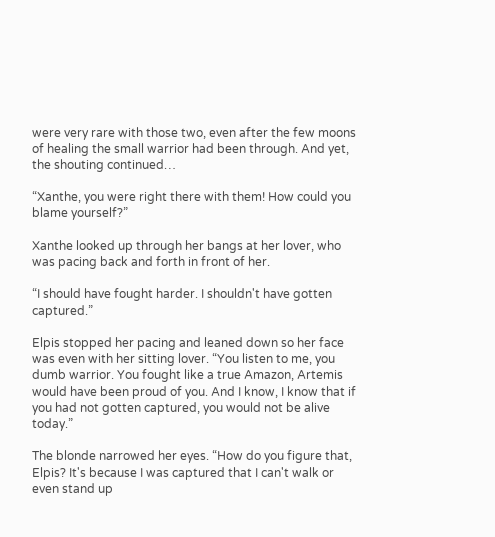were very rare with those two, even after the few moons of healing the small warrior had been through. And yet, the shouting continued…

“Xanthe, you were right there with them! How could you blame yourself?”

Xanthe looked up through her bangs at her lover, who was pacing back and forth in front of her.

“I should have fought harder. I shouldn't have gotten captured.”

Elpis stopped her pacing and leaned down so her face was even with her sitting lover. “You listen to me, you dumb warrior. You fought like a true Amazon, Artemis would have been proud of you. And I know, I know that if you had not gotten captured, you would not be alive today.”

The blonde narrowed her eyes. “How do you figure that, Elpis? It's because I was captured that I can't walk or even stand up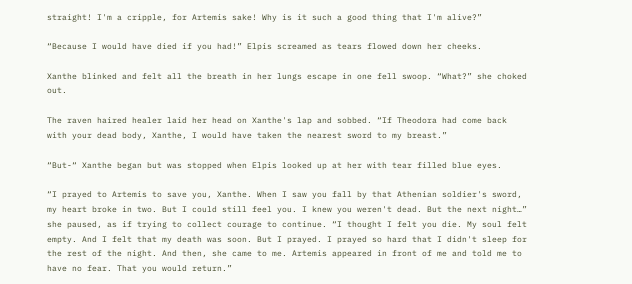straight! I'm a cripple, for Artemis sake! Why is it such a good thing that I'm alive?”

“Because I would have died if you had!” Elpis screamed as tears flowed down her cheeks.

Xanthe blinked and felt all the breath in her lungs escape in one fell swoop. “What?” she choked out.

The raven haired healer laid her head on Xanthe's lap and sobbed. “If Theodora had come back with your dead body, Xanthe, I would have taken the nearest sword to my breast.”

“But-“ Xanthe began but was stopped when Elpis looked up at her with tear filled blue eyes.

“I prayed to Artemis to save you, Xanthe. When I saw you fall by that Athenian soldier's sword, my heart broke in two. But I could still feel you. I knew you weren't dead. But the next night…” she paused, as if trying to collect courage to continue. “I thought I felt you die. My soul felt empty. And I felt that my death was soon. But I prayed. I prayed so hard that I didn't sleep for the rest of the night. And then, she came to me. Artemis appeared in front of me and told me to have no fear. That you would return.”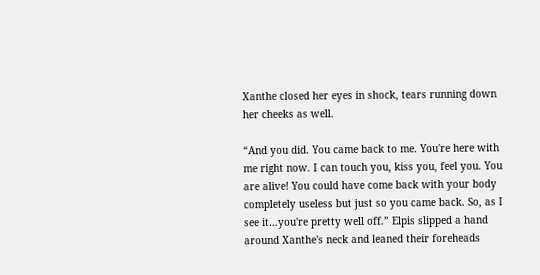Xanthe closed her eyes in shock, tears running down her cheeks as well.

“And you did. You came back to me. You're here with me right now. I can touch you, kiss you, feel you. You are alive! You could have come back with your body completely useless but just so you came back. So, as I see it…you're pretty well off.” Elpis slipped a hand around Xanthe's neck and leaned their foreheads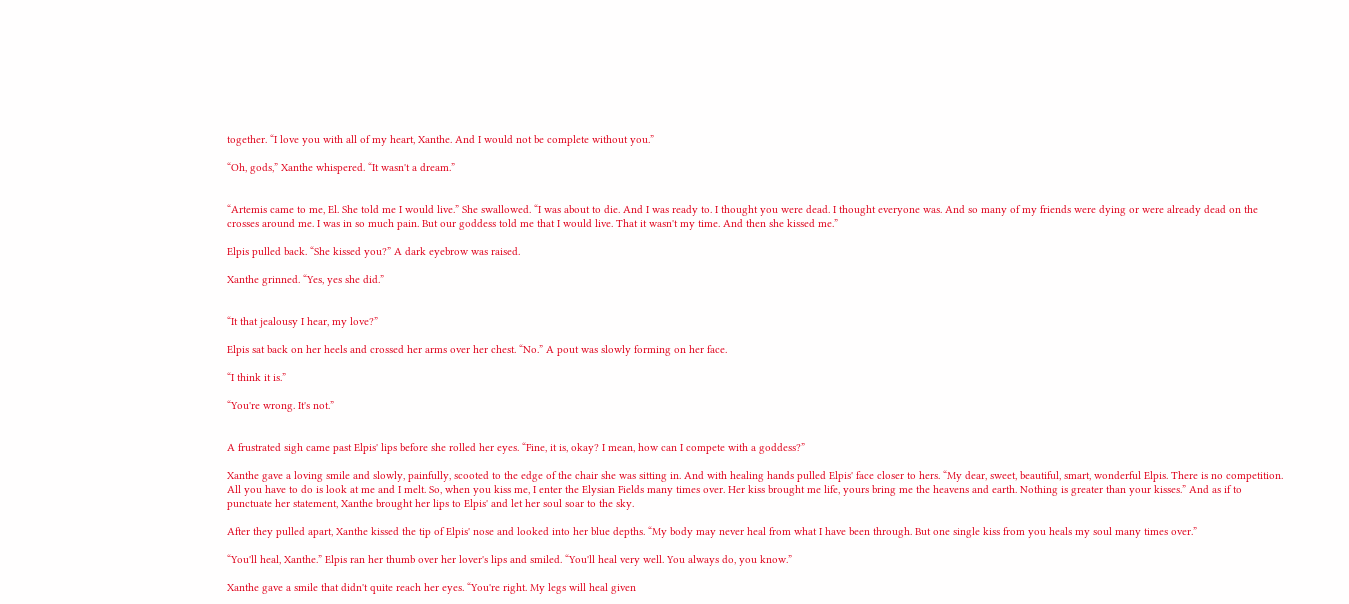together. “I love you with all of my heart, Xanthe. And I would not be complete without you.”

“Oh, gods,” Xanthe whispered. “It wasn't a dream.”


“Artemis came to me, El. She told me I would live.” She swallowed. “I was about to die. And I was ready to. I thought you were dead. I thought everyone was. And so many of my friends were dying or were already dead on the crosses around me. I was in so much pain. But our goddess told me that I would live. That it wasn't my time. And then she kissed me.”

Elpis pulled back. “She kissed you?” A dark eyebrow was raised.

Xanthe grinned. “Yes, yes she did.”


“It that jealousy I hear, my love?”

Elpis sat back on her heels and crossed her arms over her chest. “No.” A pout was slowly forming on her face.

“I think it is.”

“You're wrong. It's not.”


A frustrated sigh came past Elpis' lips before she rolled her eyes. “Fine, it is, okay? I mean, how can I compete with a goddess?”

Xanthe gave a loving smile and slowly, painfully, scooted to the edge of the chair she was sitting in. And with healing hands pulled Elpis' face closer to hers. “My dear, sweet, beautiful, smart, wonderful Elpis. There is no competition. All you have to do is look at me and I melt. So, when you kiss me, I enter the Elysian Fields many times over. Her kiss brought me life, yours bring me the heavens and earth. Nothing is greater than your kisses.” And as if to punctuate her statement, Xanthe brought her lips to Elpis' and let her soul soar to the sky.

After they pulled apart, Xanthe kissed the tip of Elpis' nose and looked into her blue depths. “My body may never heal from what I have been through. But one single kiss from you heals my soul many times over.”

“You'll heal, Xanthe.” Elpis ran her thumb over her lover's lips and smiled. “You'll heal very well. You always do, you know.”

Xanthe gave a smile that didn't quite reach her eyes. “You're right. My legs will heal given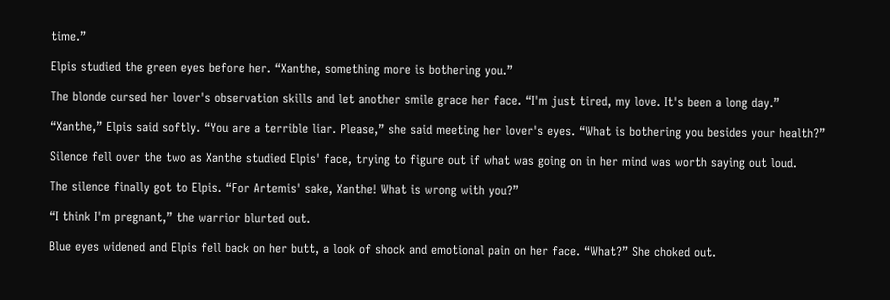time.”

Elpis studied the green eyes before her. “Xanthe, something more is bothering you.”

The blonde cursed her lover's observation skills and let another smile grace her face. “I'm just tired, my love. It's been a long day.”

“Xanthe,” Elpis said softly. “You are a terrible liar. Please,” she said meeting her lover's eyes. “What is bothering you besides your health?”

Silence fell over the two as Xanthe studied Elpis' face, trying to figure out if what was going on in her mind was worth saying out loud.

The silence finally got to Elpis. “For Artemis' sake, Xanthe! What is wrong with you?”

“I think I'm pregnant,” the warrior blurted out.

Blue eyes widened and Elpis fell back on her butt, a look of shock and emotional pain on her face. “What?” She choked out.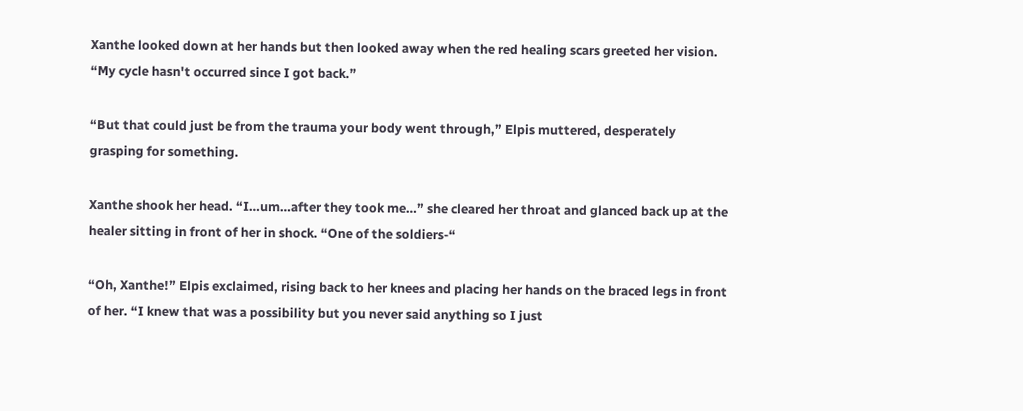Xanthe looked down at her hands but then looked away when the red healing scars greeted her vision. “My cycle hasn't occurred since I got back.”

“But that could just be from the trauma your body went through,” Elpis muttered, desperately grasping for something.

Xanthe shook her head. “I…um…after they took me…” she cleared her throat and glanced back up at the healer sitting in front of her in shock. “One of the soldiers-“

“Oh, Xanthe!” Elpis exclaimed, rising back to her knees and placing her hands on the braced legs in front of her. “I knew that was a possibility but you never said anything so I just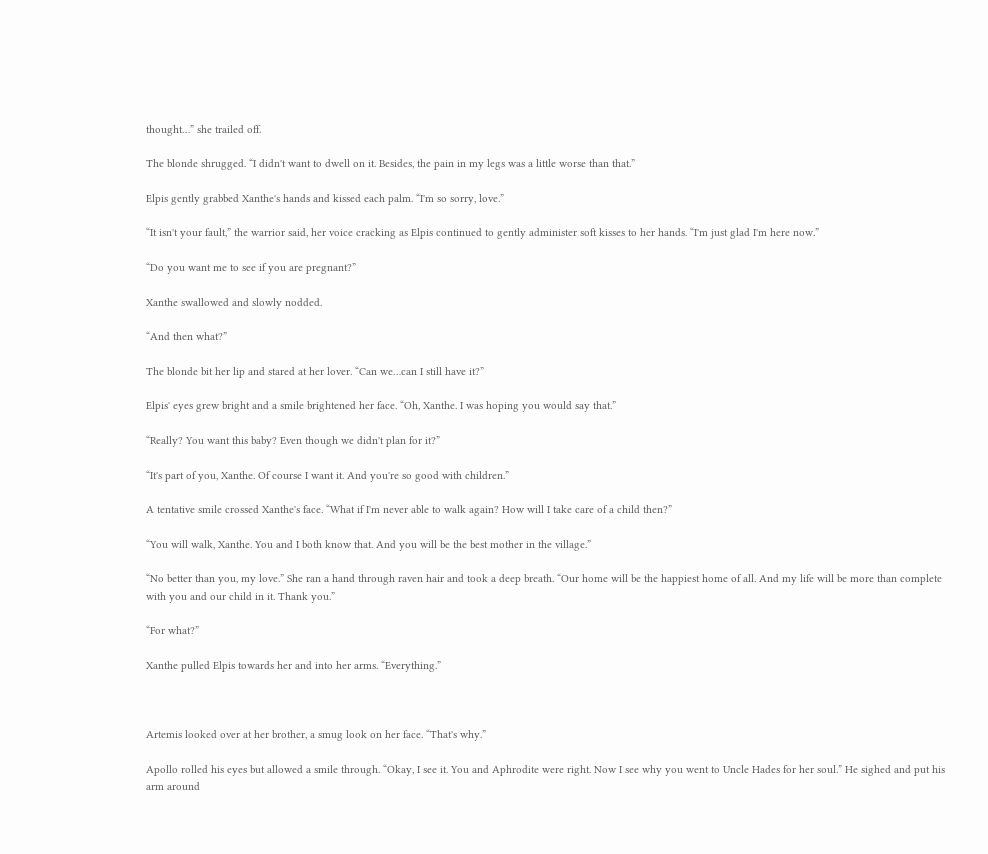thought…” she trailed off.

The blonde shrugged. “I didn't want to dwell on it. Besides, the pain in my legs was a little worse than that.”

Elpis gently grabbed Xanthe's hands and kissed each palm. “I'm so sorry, love.”

“It isn't your fault,” the warrior said, her voice cracking as Elpis continued to gently administer soft kisses to her hands. “I'm just glad I'm here now.”

“Do you want me to see if you are pregnant?”

Xanthe swallowed and slowly nodded.

“And then what?”

The blonde bit her lip and stared at her lover. “Can we…can I still have it?”

Elpis' eyes grew bright and a smile brightened her face. “Oh, Xanthe. I was hoping you would say that.”

“Really? You want this baby? Even though we didn't plan for it?”

“It's part of you, Xanthe. Of course I want it. And you're so good with children.”

A tentative smile crossed Xanthe's face. “What if I'm never able to walk again? How will I take care of a child then?”

“You will walk, Xanthe. You and I both know that. And you will be the best mother in the village.”

“No better than you, my love.” She ran a hand through raven hair and took a deep breath. “Our home will be the happiest home of all. And my life will be more than complete with you and our child in it. Thank you.”

“For what?”

Xanthe pulled Elpis towards her and into her arms. “Everything.”



Artemis looked over at her brother, a smug look on her face. “That's why.”

Apollo rolled his eyes but allowed a smile through. “Okay, I see it. You and Aphrodite were right. Now I see why you went to Uncle Hades for her soul.” He sighed and put his arm around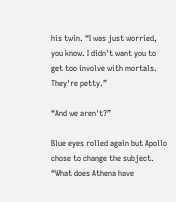his twin. “I was just worried, you know. I didn't want you to get too involve with mortals. They're petty.”

“And we aren't?”

Blue eyes rolled again but Apollo chose to change the subject. “What does Athena have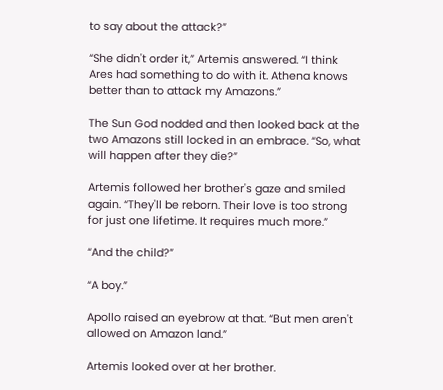to say about the attack?”

“She didn't order it,” Artemis answered. “I think Ares had something to do with it. Athena knows better than to attack my Amazons.”

The Sun God nodded and then looked back at the two Amazons still locked in an embrace. “So, what will happen after they die?”

Artemis followed her brother's gaze and smiled again. “They'll be reborn. Their love is too strong for just one lifetime. It requires much more.”

“And the child?”

“A boy.”

Apollo raised an eyebrow at that. “But men aren't allowed on Amazon land.”

Artemis looked over at her brother.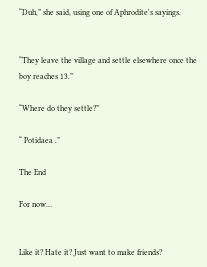“Duh,” she said, using one of Aphrodite's sayings.


“They leave the village and settle elsewhere once the boy reaches 13.”

“Where do they settle?”

“ Potidaea .”

The End

For now…


Like it? Hate it? Just want to make friends?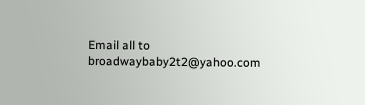Email all to broadwaybaby2t2@yahoo.com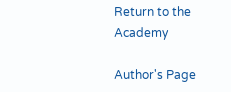Return to the Academy

Author's Page